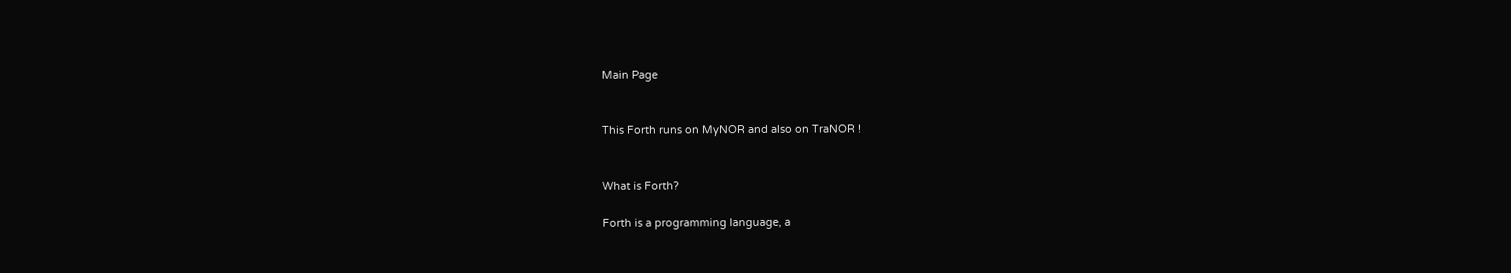Main Page


This Forth runs on MyNOR and also on TraNOR !


What is Forth?

Forth is a programming language, a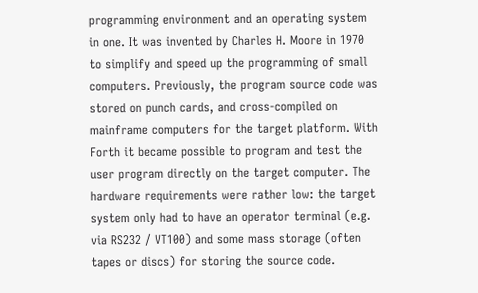programming environment and an operating system in one. It was invented by Charles H. Moore in 1970 to simplify and speed up the programming of small computers. Previously, the program source code was stored on punch cards, and cross-compiled on mainframe computers for the target platform. With Forth it became possible to program and test the user program directly on the target computer. The hardware requirements were rather low: the target system only had to have an operator terminal (e.g. via RS232 / VT100) and some mass storage (often tapes or discs) for storing the source code.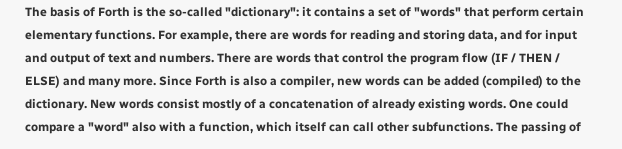The basis of Forth is the so-called "dictionary": it contains a set of "words" that perform certain elementary functions. For example, there are words for reading and storing data, and for input and output of text and numbers. There are words that control the program flow (IF / THEN / ELSE) and many more. Since Forth is also a compiler, new words can be added (compiled) to the dictionary. New words consist mostly of a concatenation of already existing words. One could compare a "word" also with a function, which itself can call other subfunctions. The passing of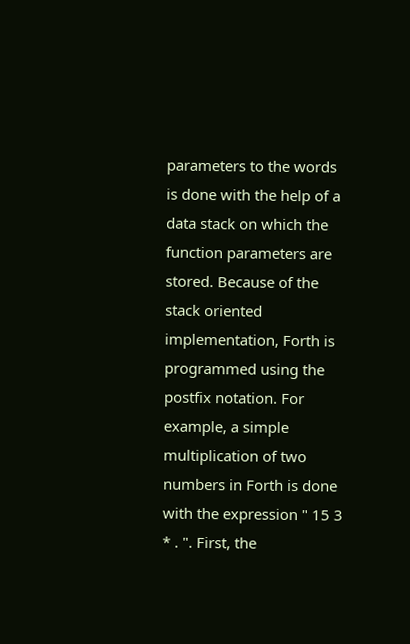parameters to the words is done with the help of a data stack on which the function parameters are stored. Because of the stack oriented implementation, Forth is programmed using the postfix notation. For example, a simple multiplication of two numbers in Forth is done with the expression " 15 3 * . ". First, the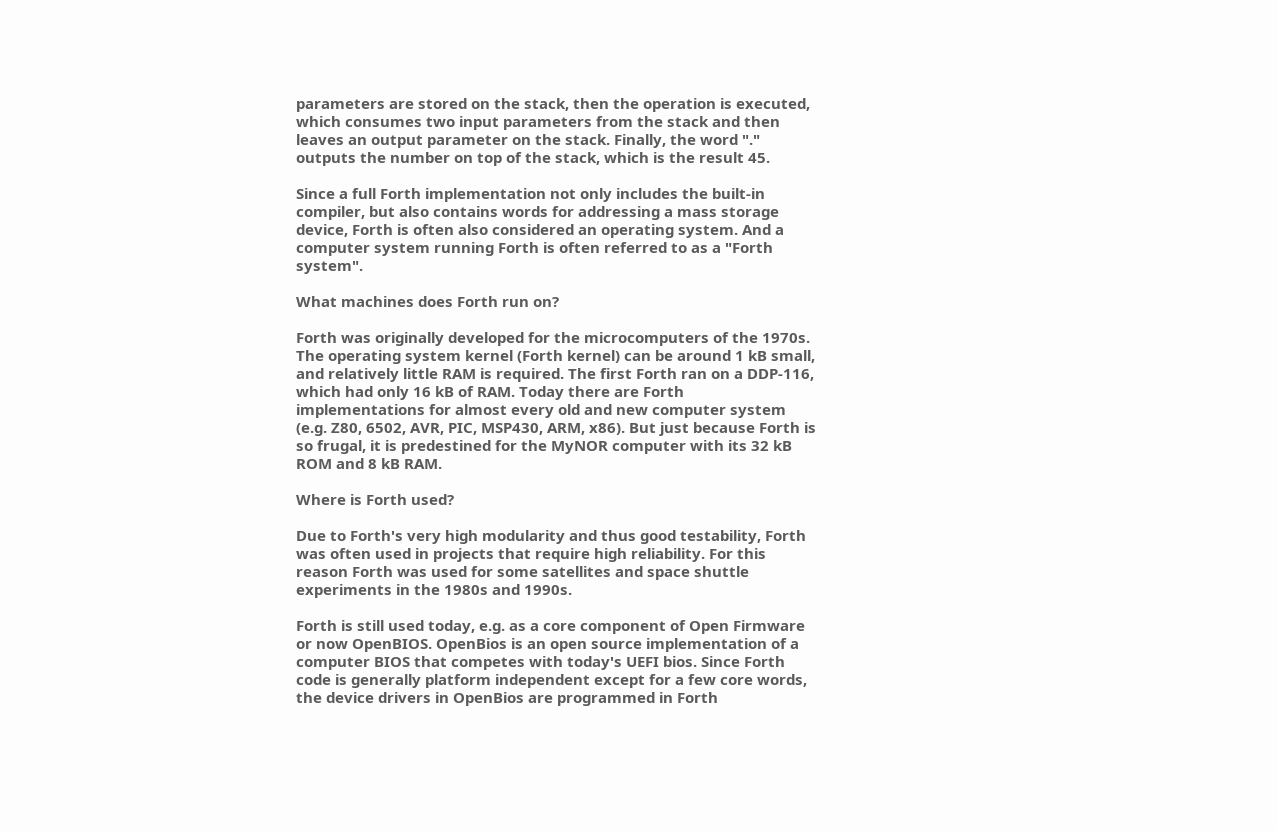parameters are stored on the stack, then the operation is executed, which consumes two input parameters from the stack and then leaves an output parameter on the stack. Finally, the word "." outputs the number on top of the stack, which is the result 45.

Since a full Forth implementation not only includes the built-in compiler, but also contains words for addressing a mass storage device, Forth is often also considered an operating system. And a computer system running Forth is often referred to as a "Forth system".

What machines does Forth run on?

Forth was originally developed for the microcomputers of the 1970s. The operating system kernel (Forth kernel) can be around 1 kB small, and relatively little RAM is required. The first Forth ran on a DDP-116, which had only 16 kB of RAM. Today there are Forth implementations for almost every old and new computer system (e.g. Z80, 6502, AVR, PIC, MSP430, ARM, x86). But just because Forth is so frugal, it is predestined for the MyNOR computer with its 32 kB ROM and 8 kB RAM.

Where is Forth used?

Due to Forth's very high modularity and thus good testability, Forth was often used in projects that require high reliability. For this reason Forth was used for some satellites and space shuttle experiments in the 1980s and 1990s.

Forth is still used today, e.g. as a core component of Open Firmware or now OpenBIOS. OpenBios is an open source implementation of a computer BIOS that competes with today's UEFI bios. Since Forth code is generally platform independent except for a few core words, the device drivers in OpenBios are programmed in Forth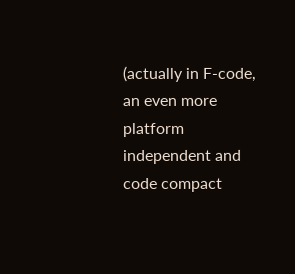(actually in F-code, an even more platform independent and code compact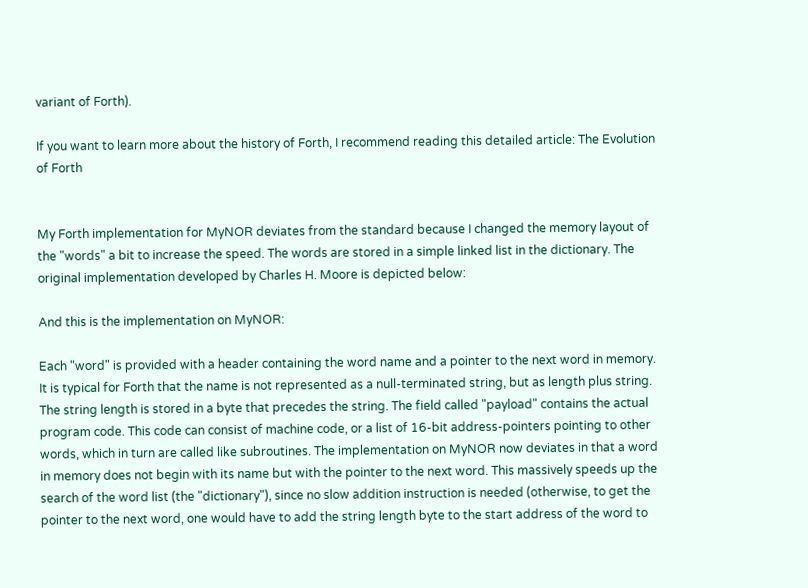variant of Forth).

If you want to learn more about the history of Forth, I recommend reading this detailed article: The Evolution of Forth


My Forth implementation for MyNOR deviates from the standard because I changed the memory layout of the "words" a bit to increase the speed. The words are stored in a simple linked list in the dictionary. The original implementation developed by Charles H. Moore is depicted below:

And this is the implementation on MyNOR:

Each "word" is provided with a header containing the word name and a pointer to the next word in memory. It is typical for Forth that the name is not represented as a null-terminated string, but as length plus string. The string length is stored in a byte that precedes the string. The field called "payload" contains the actual program code. This code can consist of machine code, or a list of 16-bit address-pointers pointing to other words, which in turn are called like subroutines. The implementation on MyNOR now deviates in that a word in memory does not begin with its name but with the pointer to the next word. This massively speeds up the search of the word list (the "dictionary"), since no slow addition instruction is needed (otherwise, to get the pointer to the next word, one would have to add the string length byte to the start address of the word to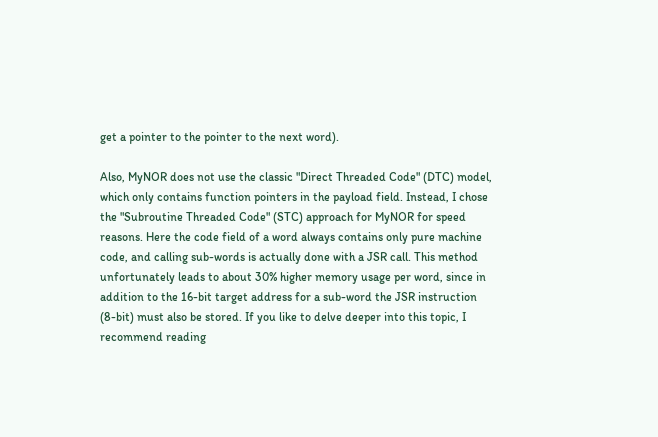get a pointer to the pointer to the next word).

Also, MyNOR does not use the classic "Direct Threaded Code" (DTC) model, which only contains function pointers in the payload field. Instead, I chose the "Subroutine Threaded Code" (STC) approach for MyNOR for speed reasons. Here the code field of a word always contains only pure machine code, and calling sub-words is actually done with a JSR call. This method unfortunately leads to about 30% higher memory usage per word, since in addition to the 16-bit target address for a sub-word the JSR instruction (8-bit) must also be stored. If you like to delve deeper into this topic, I recommend reading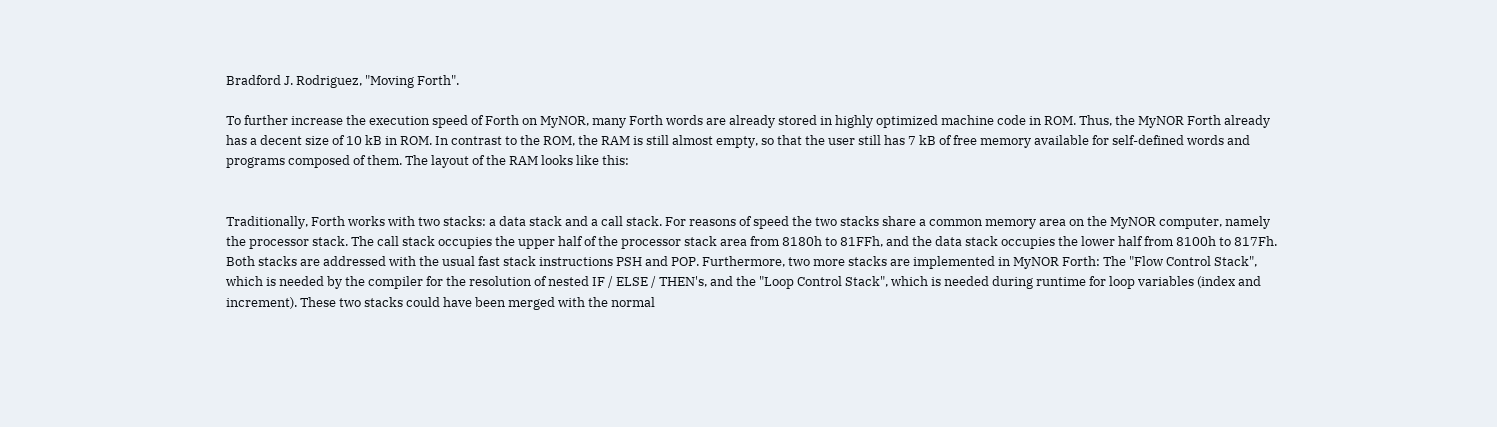Bradford J. Rodriguez, "Moving Forth".

To further increase the execution speed of Forth on MyNOR, many Forth words are already stored in highly optimized machine code in ROM. Thus, the MyNOR Forth already has a decent size of 10 kB in ROM. In contrast to the ROM, the RAM is still almost empty, so that the user still has 7 kB of free memory available for self-defined words and programs composed of them. The layout of the RAM looks like this:


Traditionally, Forth works with two stacks: a data stack and a call stack. For reasons of speed the two stacks share a common memory area on the MyNOR computer, namely the processor stack. The call stack occupies the upper half of the processor stack area from 8180h to 81FFh, and the data stack occupies the lower half from 8100h to 817Fh. Both stacks are addressed with the usual fast stack instructions PSH and POP. Furthermore, two more stacks are implemented in MyNOR Forth: The "Flow Control Stack", which is needed by the compiler for the resolution of nested IF / ELSE / THEN's, and the "Loop Control Stack", which is needed during runtime for loop variables (index and increment). These two stacks could have been merged with the normal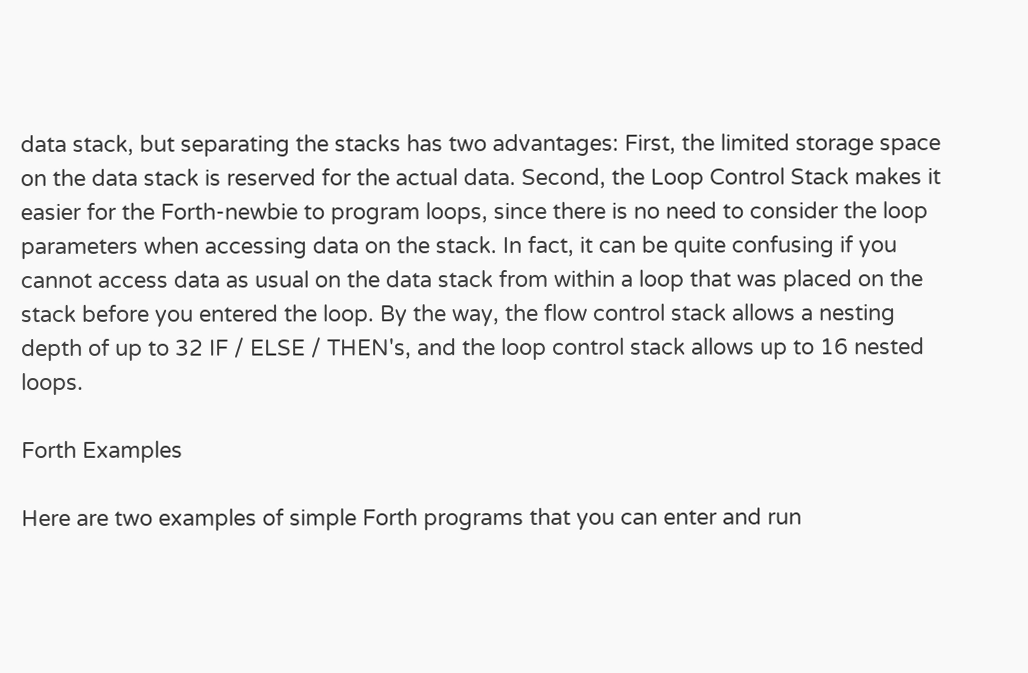data stack, but separating the stacks has two advantages: First, the limited storage space on the data stack is reserved for the actual data. Second, the Loop Control Stack makes it easier for the Forth-newbie to program loops, since there is no need to consider the loop parameters when accessing data on the stack. In fact, it can be quite confusing if you cannot access data as usual on the data stack from within a loop that was placed on the stack before you entered the loop. By the way, the flow control stack allows a nesting depth of up to 32 IF / ELSE / THEN's, and the loop control stack allows up to 16 nested loops.

Forth Examples

Here are two examples of simple Forth programs that you can enter and run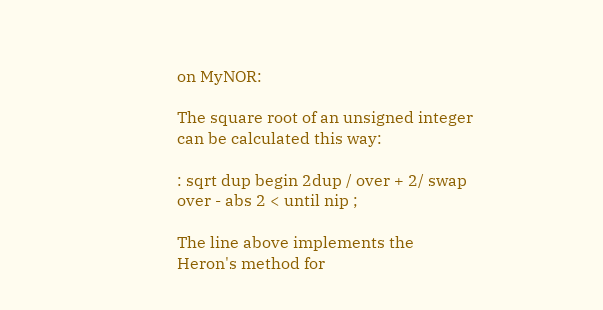on MyNOR:

The square root of an unsigned integer can be calculated this way:

: sqrt dup begin 2dup / over + 2/ swap over - abs 2 < until nip ;

The line above implements the Heron's method for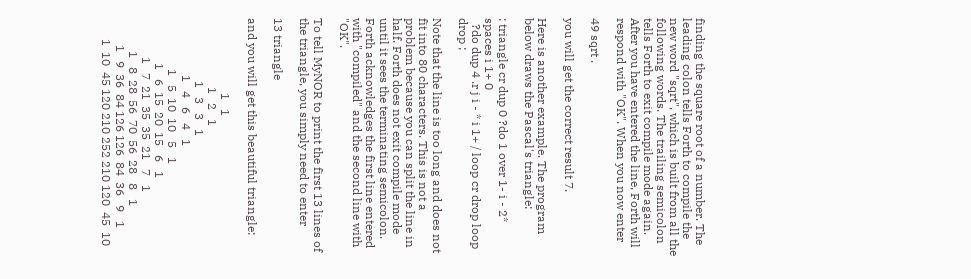finding the square root of a number. The leading colon tells Forth to compile the new word "sqrt", which is built from all the following words. The trailing semicolon tells Forth to exit compile mode again. After you have entered the line, Forth will respond with "OK". When you now enter

49 sqrt .

you will get the correct result 7.

Here is another example. The program below draws the Pascal's triangle:

: triangle cr dup 0 ?do 1 over 1- i - 2* spaces i 1+ 0
  ?do dup 4 .r j i - * i 1+ / loop cr drop loop drop ;

Note that the line is too long and does not fit into 80 characters. This is not a problem because you can split the line in half. Forth does not exit compile mode until it sees the terminating semicolon. Forth acknowledges the first line entered with "compiled" and the second line with "OK".

To tell MyNOR to print the first 13 lines of the triangle, you simply need to enter

13 triangle

and you will get this beautiful triangle:

                         1   1
                       1   2   1
                     1   3   3   1
                   1   4   6   4   1
                 1   5  10  10   5   1
               1   6  15  20  15   6   1
             1   7  21  35  35  21   7   1
           1   8  28  56  70  56  28   8   1
         1   9  36  84 126 126  84  36   9   1
       1  10  45 120 210 252 210 120  45  10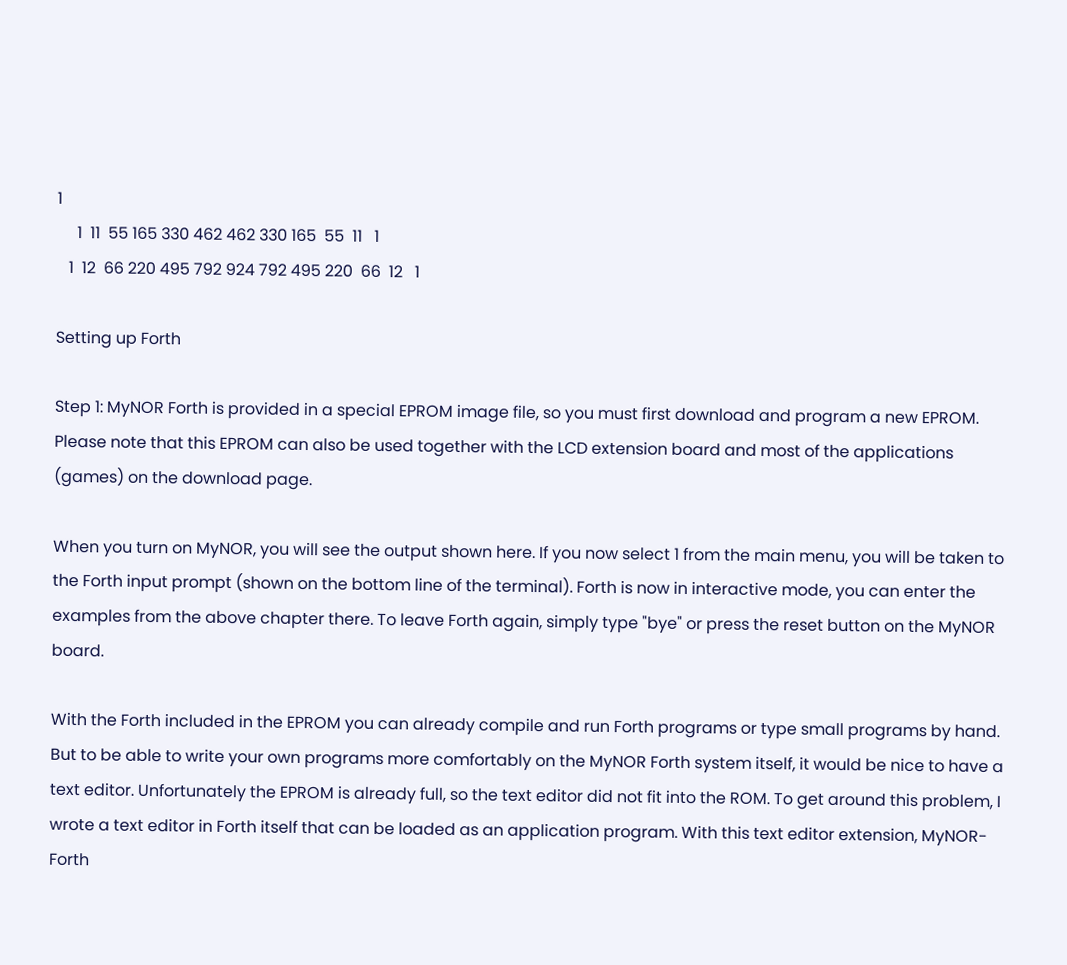1
     1  11  55 165 330 462 462 330 165  55  11   1
   1  12  66 220 495 792 924 792 495 220  66  12   1

Setting up Forth

Step 1: MyNOR Forth is provided in a special EPROM image file, so you must first download and program a new EPROM. Please note that this EPROM can also be used together with the LCD extension board and most of the applications (games) on the download page.

When you turn on MyNOR, you will see the output shown here. If you now select 1 from the main menu, you will be taken to the Forth input prompt (shown on the bottom line of the terminal). Forth is now in interactive mode, you can enter the examples from the above chapter there. To leave Forth again, simply type "bye" or press the reset button on the MyNOR board.

With the Forth included in the EPROM you can already compile and run Forth programs or type small programs by hand. But to be able to write your own programs more comfortably on the MyNOR Forth system itself, it would be nice to have a text editor. Unfortunately the EPROM is already full, so the text editor did not fit into the ROM. To get around this problem, I wrote a text editor in Forth itself that can be loaded as an application program. With this text editor extension, MyNOR-Forth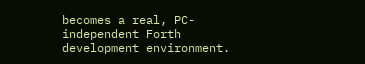becomes a real, PC-independent Forth development environment.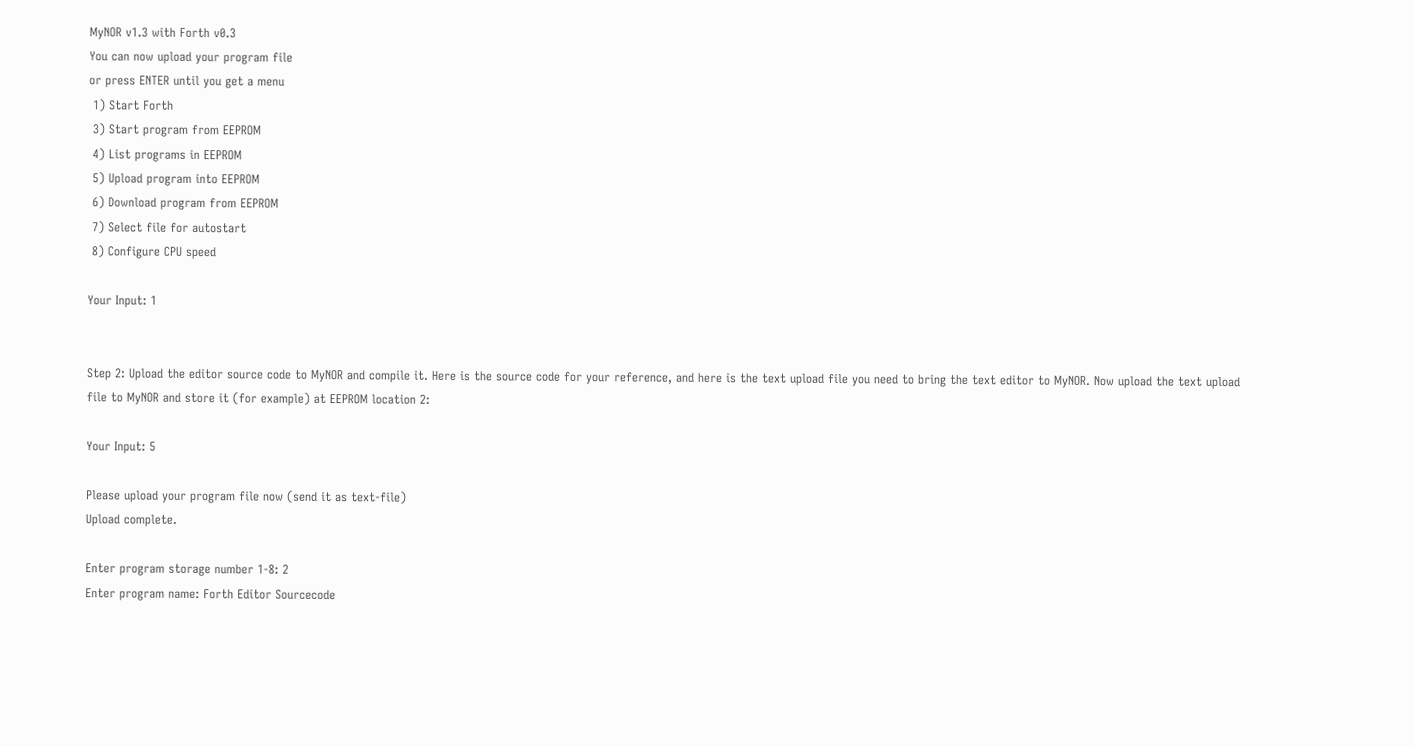MyNOR v1.3 with Forth v0.3
You can now upload your program file
or press ENTER until you get a menu
 1) Start Forth
 3) Start program from EEPROM
 4) List programs in EEPROM
 5) Upload program into EEPROM
 6) Download program from EEPROM
 7) Select file for autostart
 8) Configure CPU speed

Your Input: 1


Step 2: Upload the editor source code to MyNOR and compile it. Here is the source code for your reference, and here is the text upload file you need to bring the text editor to MyNOR. Now upload the text upload file to MyNOR and store it (for example) at EEPROM location 2:

Your Input: 5

Please upload your program file now (send it as text-file)
Upload complete.

Enter program storage number 1-8: 2
Enter program name: Forth Editor Sourcecode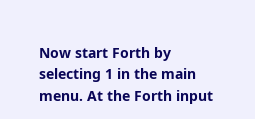Now start Forth by selecting 1 in the main menu. At the Forth input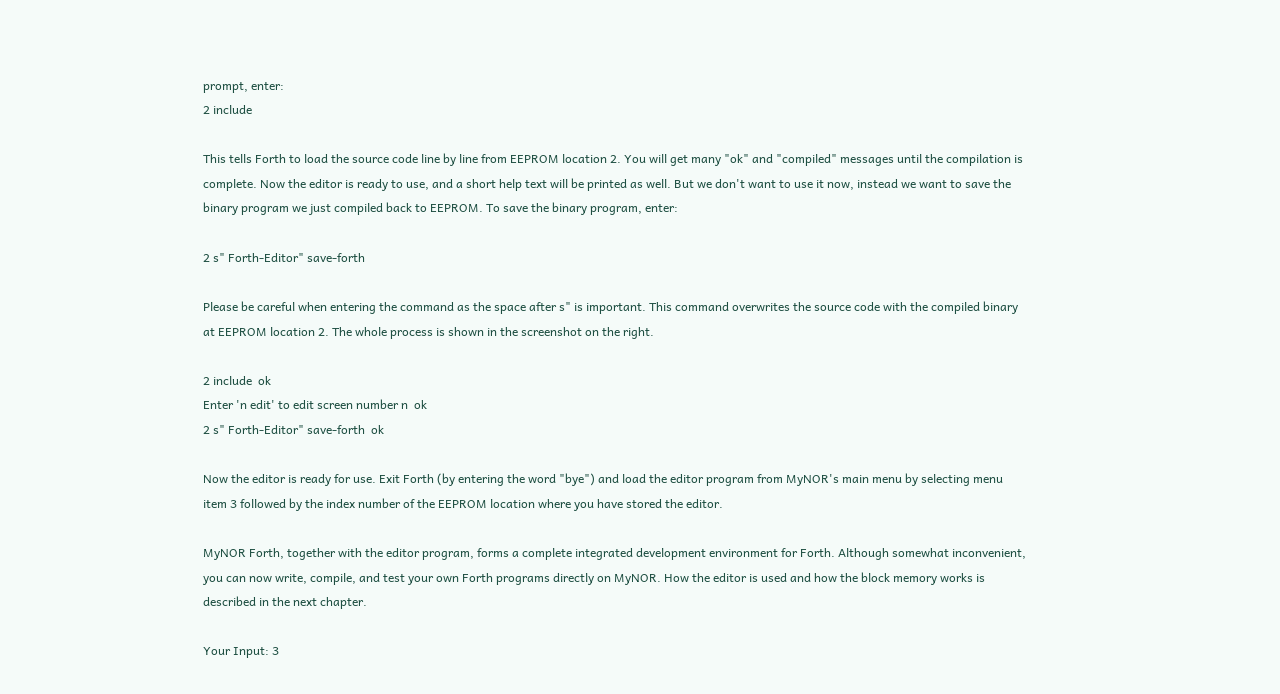prompt, enter:
2 include

This tells Forth to load the source code line by line from EEPROM location 2. You will get many "ok" and "compiled" messages until the compilation is complete. Now the editor is ready to use, and a short help text will be printed as well. But we don't want to use it now, instead we want to save the binary program we just compiled back to EEPROM. To save the binary program, enter:

2 s" Forth-Editor" save-forth

Please be careful when entering the command as the space after s" is important. This command overwrites the source code with the compiled binary at EEPROM location 2. The whole process is shown in the screenshot on the right.

2 include  ok
Enter 'n edit' to edit screen number n  ok
2 s" Forth-Editor" save-forth  ok

Now the editor is ready for use. Exit Forth (by entering the word "bye") and load the editor program from MyNOR's main menu by selecting menu item 3 followed by the index number of the EEPROM location where you have stored the editor.

MyNOR Forth, together with the editor program, forms a complete integrated development environment for Forth. Although somewhat inconvenient, you can now write, compile, and test your own Forth programs directly on MyNOR. How the editor is used and how the block memory works is described in the next chapter.

Your Input: 3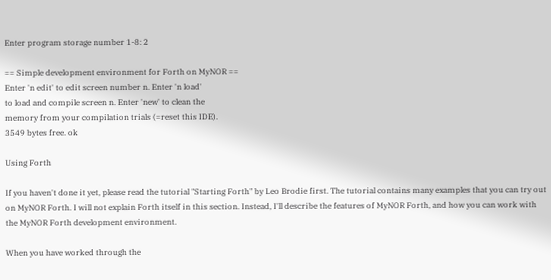Enter program storage number 1-8: 2

== Simple development environment for Forth on MyNOR ==
Enter 'n edit' to edit screen number n. Enter 'n load'
to load and compile screen n. Enter 'new' to clean the
memory from your compilation trials (=reset this IDE).
3549 bytes free. ok

Using Forth

If you haven't done it yet, please read the tutorial "Starting Forth" by Leo Brodie first. The tutorial contains many examples that you can try out on MyNOR Forth. I will not explain Forth itself in this section. Instead, I'll describe the features of MyNOR Forth, and how you can work with the MyNOR Forth development environment.

When you have worked through the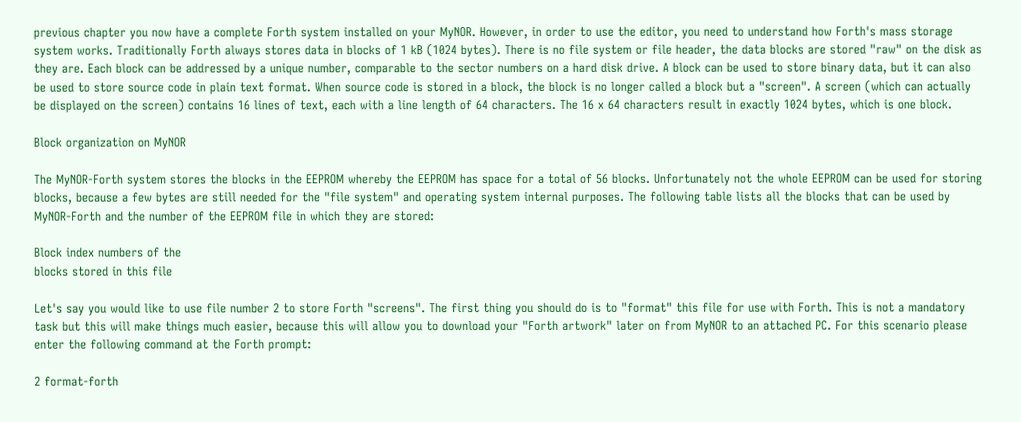previous chapter you now have a complete Forth system installed on your MyNOR. However, in order to use the editor, you need to understand how Forth's mass storage system works. Traditionally Forth always stores data in blocks of 1 kB (1024 bytes). There is no file system or file header, the data blocks are stored "raw" on the disk as they are. Each block can be addressed by a unique number, comparable to the sector numbers on a hard disk drive. A block can be used to store binary data, but it can also be used to store source code in plain text format. When source code is stored in a block, the block is no longer called a block but a "screen". A screen (which can actually be displayed on the screen) contains 16 lines of text, each with a line length of 64 characters. The 16 x 64 characters result in exactly 1024 bytes, which is one block.

Block organization on MyNOR

The MyNOR-Forth system stores the blocks in the EEPROM whereby the EEPROM has space for a total of 56 blocks. Unfortunately not the whole EEPROM can be used for storing blocks, because a few bytes are still needed for the "file system" and operating system internal purposes. The following table lists all the blocks that can be used by MyNOR-Forth and the number of the EEPROM file in which they are stored:

Block index numbers of the
blocks stored in this file

Let's say you would like to use file number 2 to store Forth "screens". The first thing you should do is to "format" this file for use with Forth. This is not a mandatory task but this will make things much easier, because this will allow you to download your "Forth artwork" later on from MyNOR to an attached PC. For this scenario please enter the following command at the Forth prompt:

2 format-forth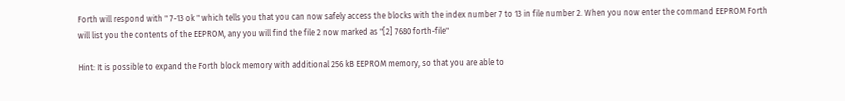Forth will respond with " 7-13 ok " which tells you that you can now safely access the blocks with the index number 7 to 13 in file number 2. When you now enter the command EEPROM Forth will list you the contents of the EEPROM, any you will find the file 2 now marked as "[2] 7680 forth-file"

Hint: It is possible to expand the Forth block memory with additional 256 kB EEPROM memory, so that you are able to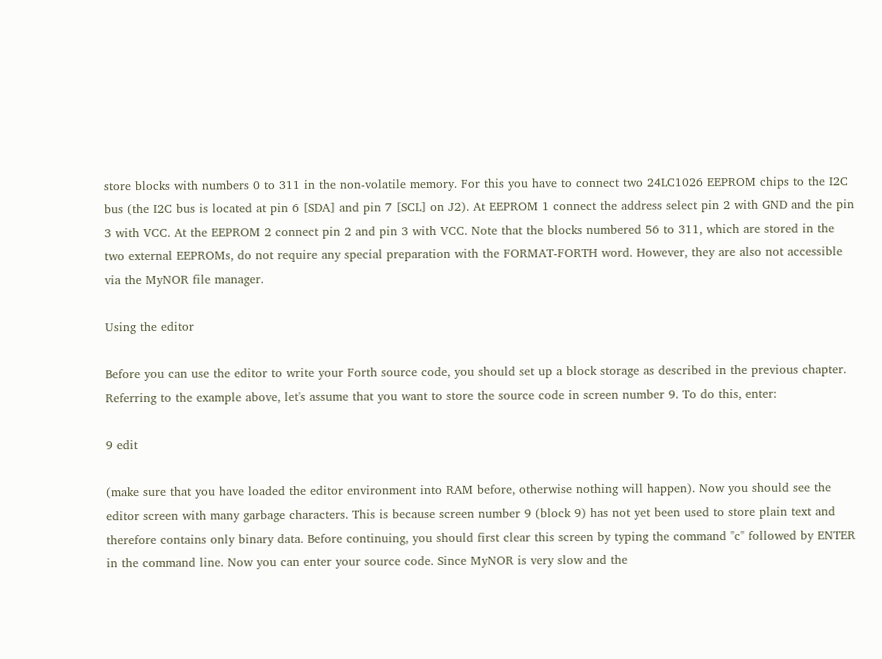store blocks with numbers 0 to 311 in the non-volatile memory. For this you have to connect two 24LC1026 EEPROM chips to the I2C bus (the I2C bus is located at pin 6 [SDA] and pin 7 [SCL] on J2). At EEPROM 1 connect the address select pin 2 with GND and the pin 3 with VCC. At the EEPROM 2 connect pin 2 and pin 3 with VCC. Note that the blocks numbered 56 to 311, which are stored in the two external EEPROMs, do not require any special preparation with the FORMAT-FORTH word. However, they are also not accessible via the MyNOR file manager.

Using the editor

Before you can use the editor to write your Forth source code, you should set up a block storage as described in the previous chapter. Referring to the example above, let's assume that you want to store the source code in screen number 9. To do this, enter:

9 edit

(make sure that you have loaded the editor environment into RAM before, otherwise nothing will happen). Now you should see the editor screen with many garbage characters. This is because screen number 9 (block 9) has not yet been used to store plain text and therefore contains only binary data. Before continuing, you should first clear this screen by typing the command "c" followed by ENTER in the command line. Now you can enter your source code. Since MyNOR is very slow and the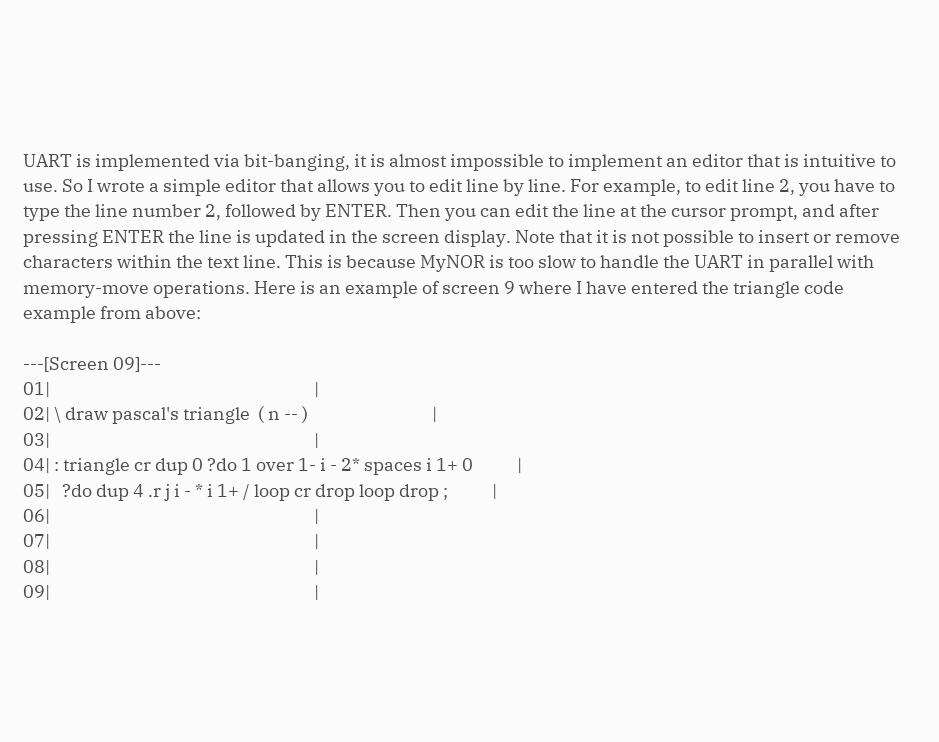UART is implemented via bit-banging, it is almost impossible to implement an editor that is intuitive to use. So I wrote a simple editor that allows you to edit line by line. For example, to edit line 2, you have to type the line number 2, followed by ENTER. Then you can edit the line at the cursor prompt, and after pressing ENTER the line is updated in the screen display. Note that it is not possible to insert or remove characters within the text line. This is because MyNOR is too slow to handle the UART in parallel with memory-move operations. Here is an example of screen 9 where I have entered the triangle code example from above:

---[Screen 09]---
01|                                                                  |
02| \ draw pascal's triangle  ( n -- )                               |
03|                                                                  |
04| : triangle cr dup 0 ?do 1 over 1- i - 2* spaces i 1+ 0           |
05|   ?do dup 4 .r j i - * i 1+ / loop cr drop loop drop ;           |
06|                                                                  |
07|                                                                  |
08|                                                                  |
09|                                                                  |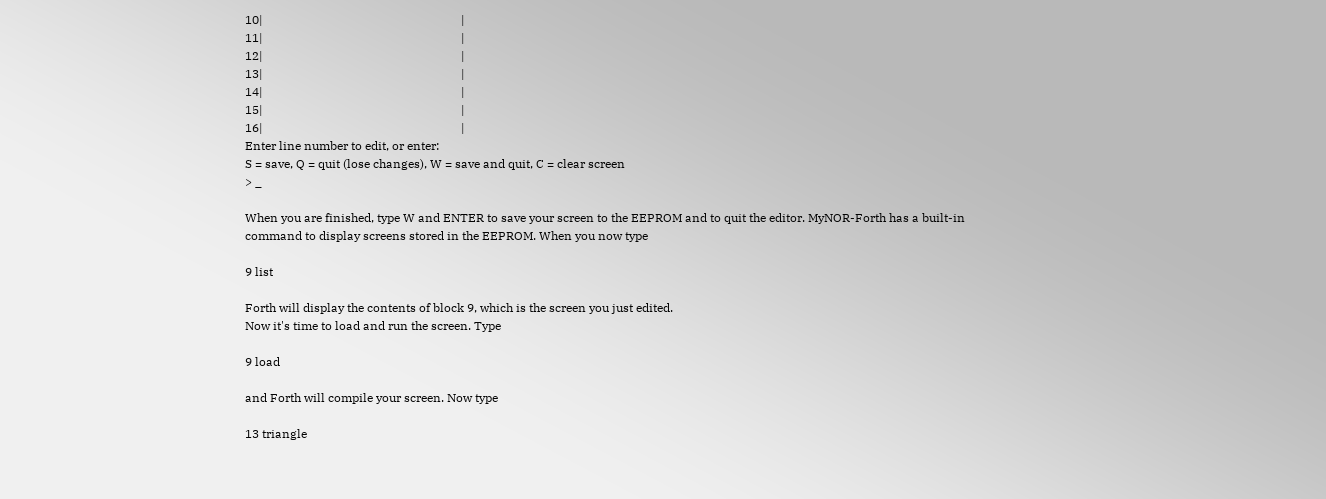10|                                                                  |
11|                                                                  |
12|                                                                  |
13|                                                                  |
14|                                                                  |
15|                                                                  |
16|                                                                  |
Enter line number to edit, or enter:
S = save, Q = quit (lose changes), W = save and quit, C = clear screen
> _

When you are finished, type W and ENTER to save your screen to the EEPROM and to quit the editor. MyNOR-Forth has a built-in command to display screens stored in the EEPROM. When you now type

9 list

Forth will display the contents of block 9, which is the screen you just edited.
Now it's time to load and run the screen. Type

9 load

and Forth will compile your screen. Now type

13 triangle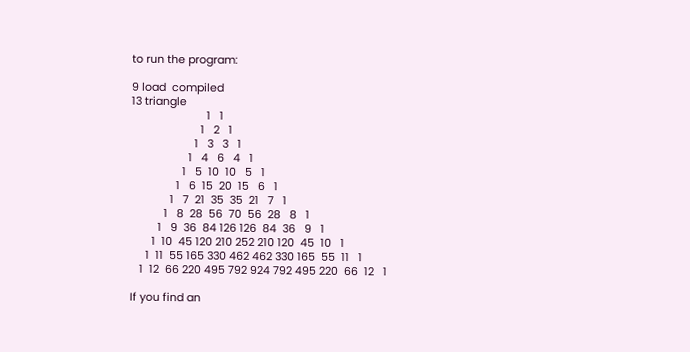to run the program:

9 load  compiled
13 triangle
                         1   1
                       1   2   1
                     1   3   3   1
                   1   4   6   4   1
                 1   5  10  10   5   1
               1   6  15  20  15   6   1
             1   7  21  35  35  21   7   1
           1   8  28  56  70  56  28   8   1
         1   9  36  84 126 126  84  36   9   1
       1  10  45 120 210 252 210 120  45  10   1
     1  11  55 165 330 462 462 330 165  55  11   1
   1  12  66 220 495 792 924 792 495 220  66  12   1

If you find an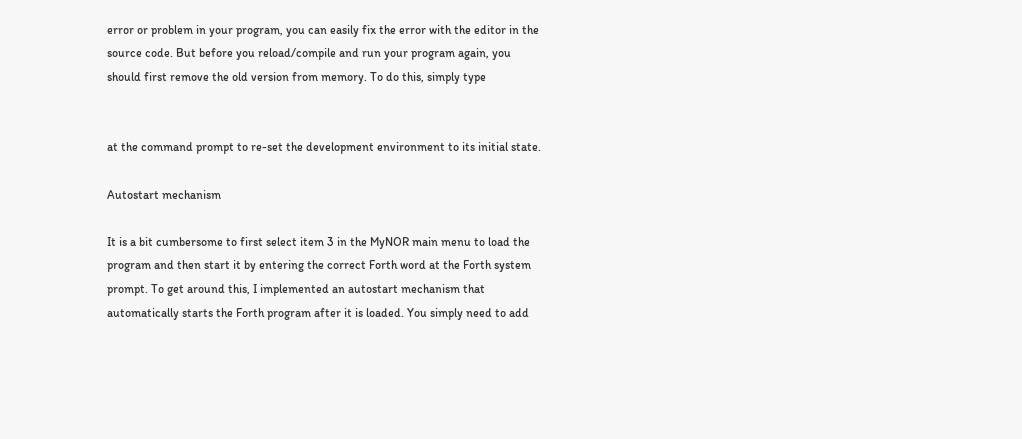error or problem in your program, you can easily fix the error with the editor in the source code. But before you reload/compile and run your program again, you should first remove the old version from memory. To do this, simply type


at the command prompt to re-set the development environment to its initial state.

Autostart mechanism

It is a bit cumbersome to first select item 3 in the MyNOR main menu to load the program and then start it by entering the correct Forth word at the Forth system prompt. To get around this, I implemented an autostart mechanism that automatically starts the Forth program after it is loaded. You simply need to add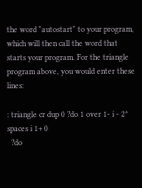the word "autostart" to your program, which will then call the word that starts your program. For the triangle program above, you would enter these lines:

: triangle cr dup 0 ?do 1 over 1- i - 2* spaces i 1+ 0
  ?do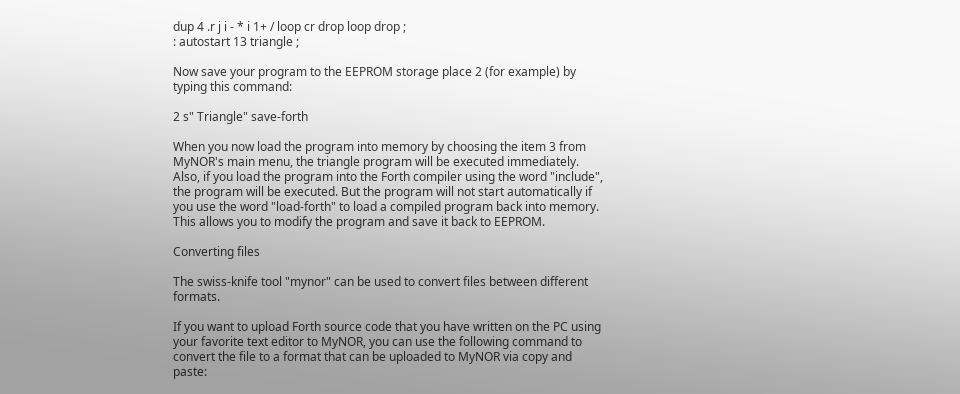dup 4 .r j i - * i 1+ / loop cr drop loop drop ;
: autostart 13 triangle ;

Now save your program to the EEPROM storage place 2 (for example) by typing this command:

2 s" Triangle" save-forth

When you now load the program into memory by choosing the item 3 from MyNOR's main menu, the triangle program will be executed immediately. Also, if you load the program into the Forth compiler using the word "include", the program will be executed. But the program will not start automatically if you use the word "load-forth" to load a compiled program back into memory. This allows you to modify the program and save it back to EEPROM.

Converting files

The swiss-knife tool "mynor" can be used to convert files between different formats.

If you want to upload Forth source code that you have written on the PC using your favorite text editor to MyNOR, you can use the following command to convert the file to a format that can be uploaded to MyNOR via copy and paste: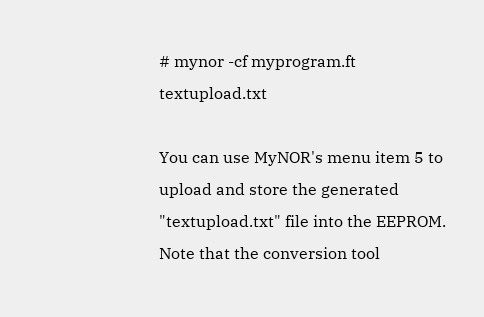# mynor -cf myprogram.ft textupload.txt

You can use MyNOR's menu item 5 to upload and store the generated "textupload.txt" file into the EEPROM. Note that the conversion tool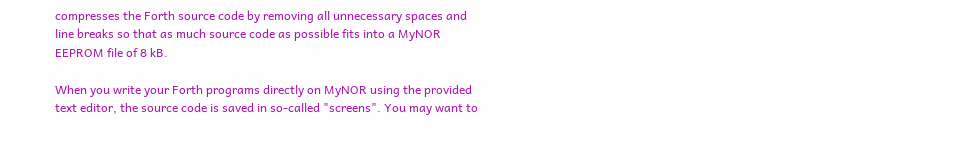compresses the Forth source code by removing all unnecessary spaces and line breaks so that as much source code as possible fits into a MyNOR EEPROM file of 8 kB.

When you write your Forth programs directly on MyNOR using the provided text editor, the source code is saved in so-called "screens". You may want to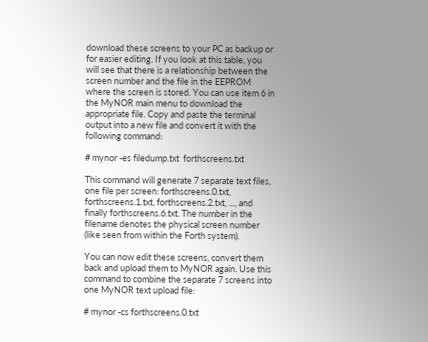download these screens to your PC as backup or for easier editing. If you look at this table, you will see that there is a relationship between the screen number and the file in the EEPROM where the screen is stored. You can use item 6 in the MyNOR main menu to download the appropriate file. Copy and paste the terminal output into a new file and convert it with the following command:

# mynor -es filedump.txt  forthscreens.txt

This command will generate 7 separate text files, one file per screen: forthscreens.0.txt, forthscreens.1.txt, forthscreens.2.txt, ..., and finally forthscreens.6.txt. The number in the filename denotes the physical screen number (like seen from within the Forth system).

You can now edit these screens, convert them back and upload them to MyNOR again. Use this command to combine the separate 7 screens into one MyNOR text upload file:

# mynor -cs forthscreens.0.txt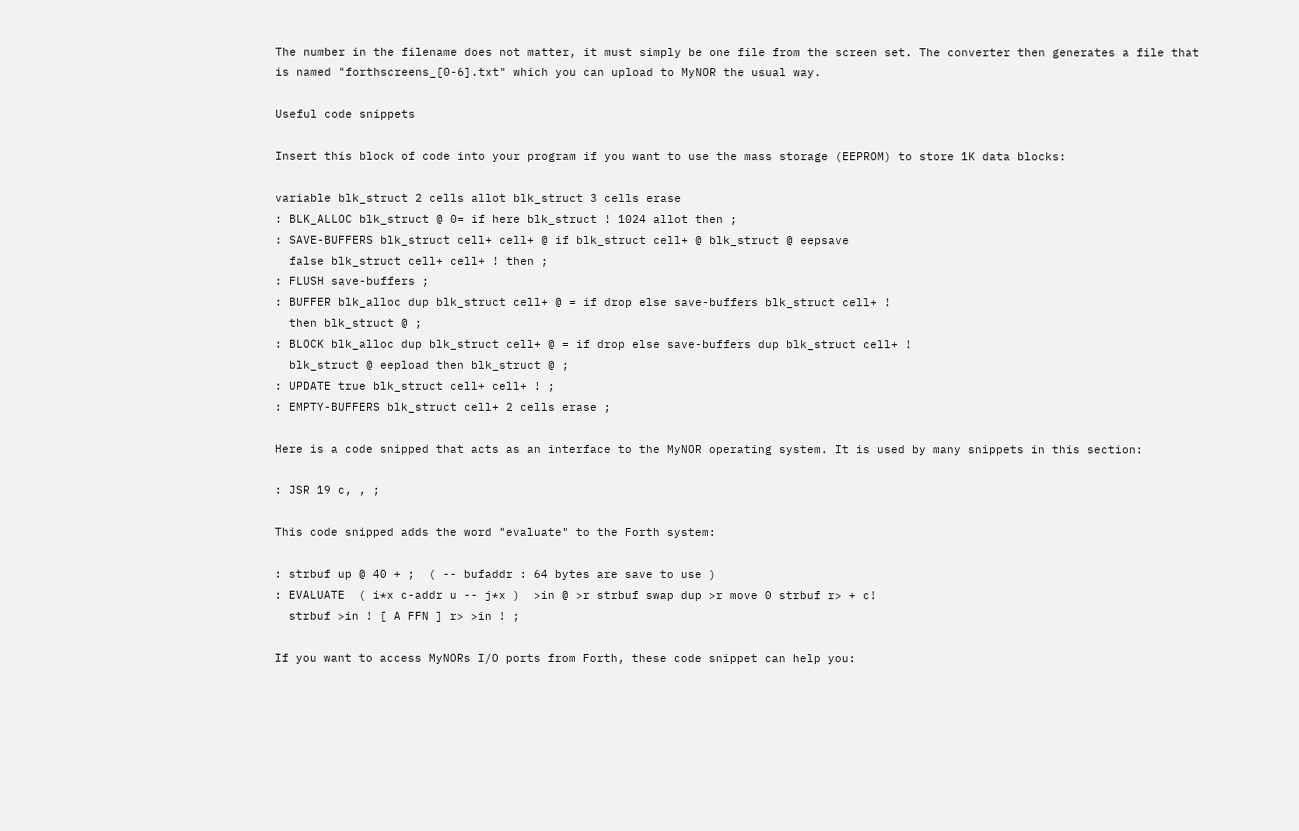The number in the filename does not matter, it must simply be one file from the screen set. The converter then generates a file that is named "forthscreens_[0-6].txt" which you can upload to MyNOR the usual way.

Useful code snippets

Insert this block of code into your program if you want to use the mass storage (EEPROM) to store 1K data blocks:

variable blk_struct 2 cells allot blk_struct 3 cells erase
: BLK_ALLOC blk_struct @ 0= if here blk_struct ! 1024 allot then ;
: SAVE-BUFFERS blk_struct cell+ cell+ @ if blk_struct cell+ @ blk_struct @ eepsave
  false blk_struct cell+ cell+ ! then ;
: FLUSH save-buffers ;
: BUFFER blk_alloc dup blk_struct cell+ @ = if drop else save-buffers blk_struct cell+ !
  then blk_struct @ ;
: BLOCK blk_alloc dup blk_struct cell+ @ = if drop else save-buffers dup blk_struct cell+ !
  blk_struct @ eepload then blk_struct @ ;
: UPDATE true blk_struct cell+ cell+ ! ;
: EMPTY-BUFFERS blk_struct cell+ 2 cells erase ;

Here is a code snipped that acts as an interface to the MyNOR operating system. It is used by many snippets in this section:

: JSR 19 c, , ;

This code snipped adds the word "evaluate" to the Forth system:

: strbuf up @ 40 + ;  ( -- bufaddr : 64 bytes are save to use )
: EVALUATE  ( i*x c-addr u -- j*x )  >in @ >r strbuf swap dup >r move 0 strbuf r> + c!
  strbuf >in ! [ A FFN ] r> >in ! ;

If you want to access MyNORs I/O ports from Forth, these code snippet can help you: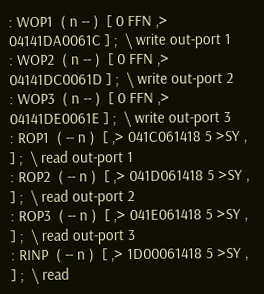: WOP1  ( n -- )  [ 0 FFN ,> 04141DA0061C ] ;  \ write out-port 1
: WOP2  ( n -- )  [ 0 FFN ,> 04141DC0061D ] ;  \ write out-port 2
: WOP3  ( n -- )  [ 0 FFN ,> 04141DE0061E ] ;  \ write out-port 3
: ROP1  ( -- n )  [ ,> 041C061418 5 >SY , ] ;  \ read out-port 1
: ROP2  ( -- n )  [ ,> 041D061418 5 >SY , ] ;  \ read out-port 2
: ROP3  ( -- n )  [ ,> 041E061418 5 >SY , ] ;  \ read out-port 3
: RINP  ( -- n )  [ ,> 1D00061418 5 >SY , ] ;  \ read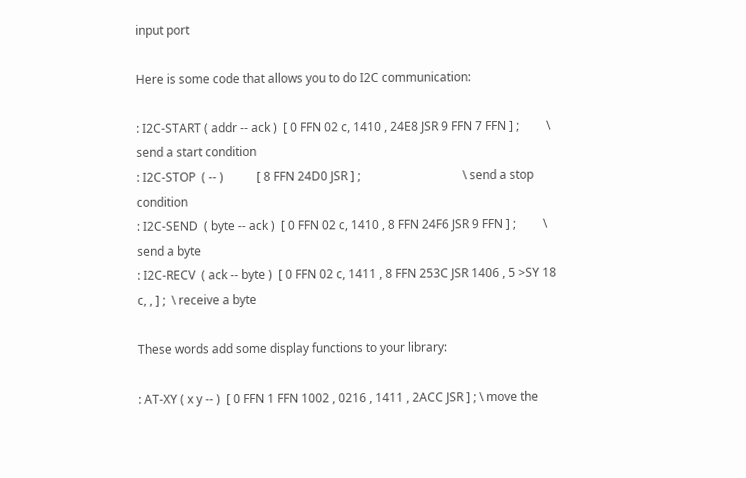input port

Here is some code that allows you to do I2C communication:

: I2C-START ( addr -- ack )  [ 0 FFN 02 c, 1410 , 24E8 JSR 9 FFN 7 FFN ] ;         \ send a start condition
: I2C-STOP  ( -- )           [ 8 FFN 24D0 JSR ] ;                                  \ send a stop condition
: I2C-SEND  ( byte -- ack )  [ 0 FFN 02 c, 1410 , 8 FFN 24F6 JSR 9 FFN ] ;         \ send a byte
: I2C-RECV  ( ack -- byte )  [ 0 FFN 02 c, 1411 , 8 FFN 253C JSR 1406 , 5 >SY 18 c, , ] ;  \ receive a byte

These words add some display functions to your library:

: AT-XY ( x y -- )  [ 0 FFN 1 FFN 1002 , 0216 , 1411 , 2ACC JSR ] ; \ move the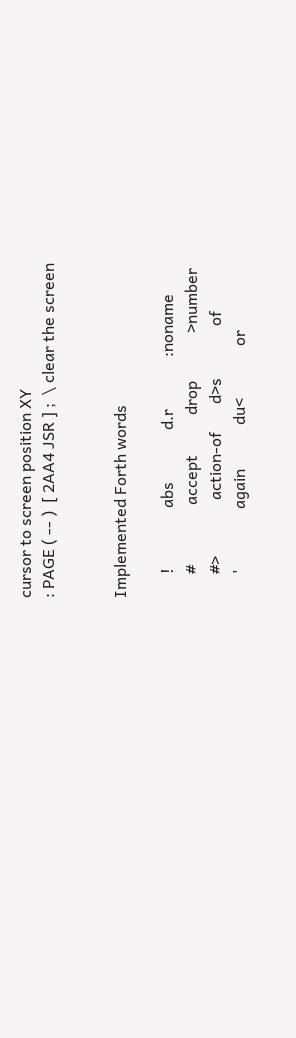cursor to screen position XY
: PAGE ( -- )  [ 2AA4 JSR ] ;  \ clear the screen


Implemented Forth words

      !               abs             d.r             :noname
      #               accept          drop            >number
      #>              action-of       d>s             of
      '               again           du<             or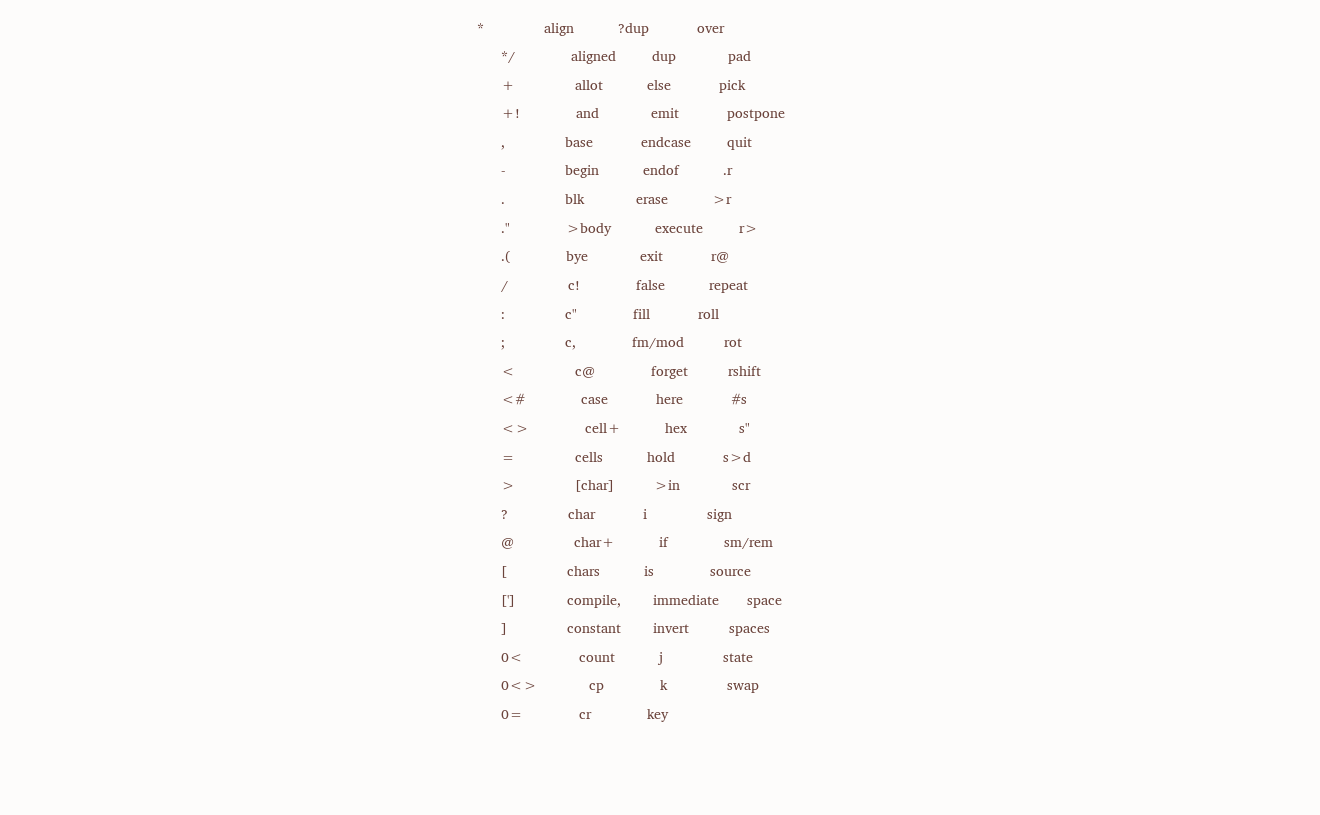*               align           ?dup            over
      */              aligned         dup             pad
      +               allot           else            pick
      +!              and             emit            postpone
      ,               base            endcase         quit
      -               begin           endof           .r
      .               blk             erase           >r
      ."              >body           execute         r>
      .(              bye             exit            r@
      /               c!              false           repeat
      :               c"              fill            roll
      ;               c,              fm/mod          rot
      <               c@              forget          rshift
      <#              case            here            #s
      <>              cell+           hex             s"
      =               cells           hold            s>d
      >               [char]          >in             scr
      ?               char            i               sign
      @               char+           if              sm/rem
      [               chars           is              source
      [']             compile,        immediate       space
      ]               constant        invert          spaces
      0<              count           j               state
      0<>             cp              k               swap
      0=              cr              key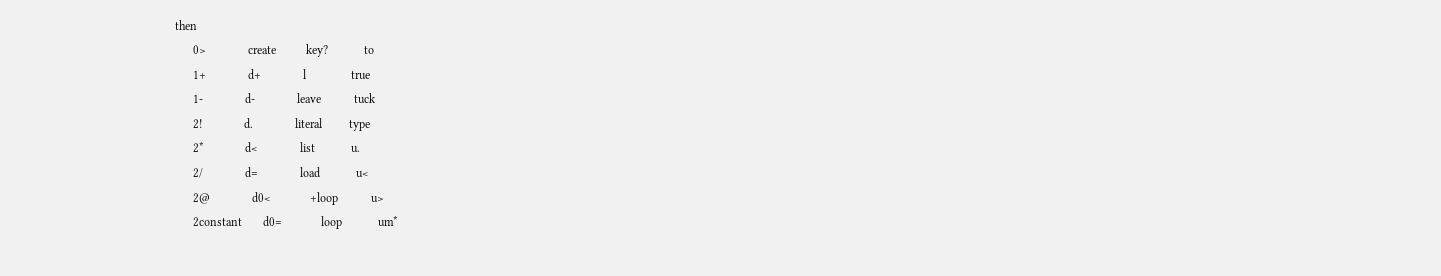then
      0>              create          key?            to
      1+              d+              l               true
      1-              d-              leave           tuck
      2!              d.              literal         type
      2*              d<              list            u.
      2/              d=              load            u<
      2@              d0<             +loop           u>
      2constant       d0=             loop            um*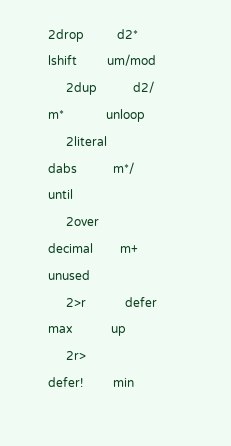2drop           d2*             lshift          um/mod
      2dup            d2/             m*              unloop
      2literal        dabs            m*/             until
      2over           decimal         m+              unused
      2>r             defer           max             up
      2r>             defer!          min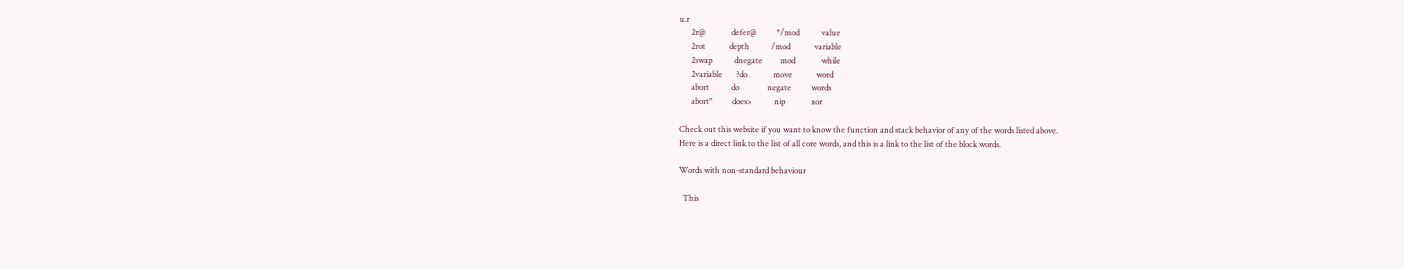u.r
      2r@             defer@          */mod           value
      2rot            depth           /mod            variable
      2swap           dnegate         mod             while
      2variable       ?do             move            word
      abort           do              negate          words
      abort"          does>           nip             xor

Check out this website if you want to know the function and stack behavior of any of the words listed above.
Here is a direct link to the list of all core words, and this is a link to the list of the block words.

Words with non-standard behaviour

  This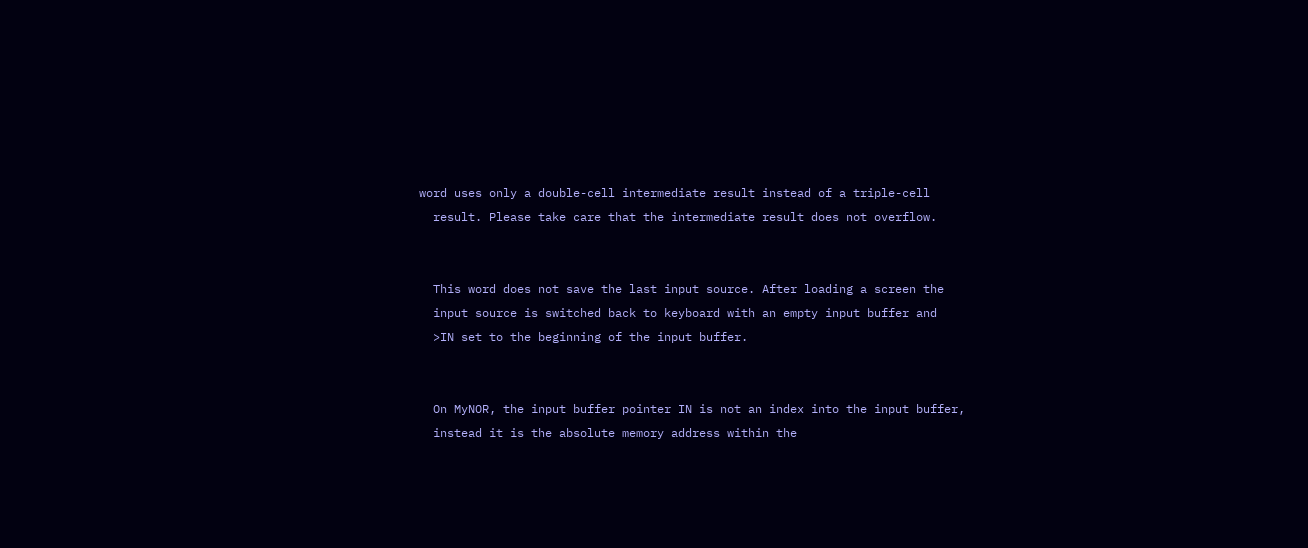word uses only a double-cell intermediate result instead of a triple-cell
  result. Please take care that the intermediate result does not overflow.


  This word does not save the last input source. After loading a screen the
  input source is switched back to keyboard with an empty input buffer and
  >IN set to the beginning of the input buffer.


  On MyNOR, the input buffer pointer IN is not an index into the input buffer,
  instead it is the absolute memory address within the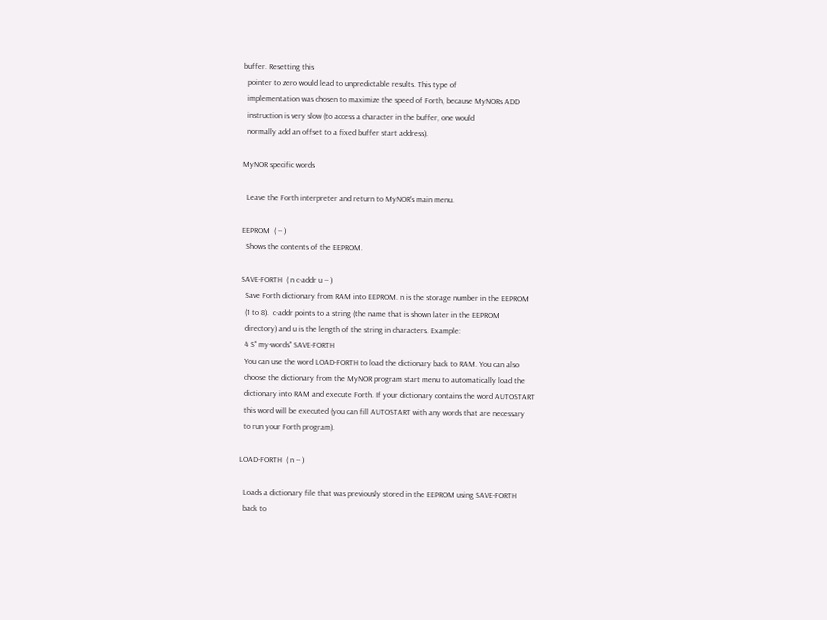buffer. Resetting this
  pointer to zero would lead to unpredictable results. This type of
  implementation was chosen to maximize the speed of Forth, because MyNORs ADD
  instruction is very slow (to access a character in the buffer, one would
  normally add an offset to a fixed buffer start address).

MyNOR specific words

  Leave the Forth interpreter and return to MyNOR's main menu.

EEPROM  ( -- )
  Shows the contents of the EEPROM.

SAVE-FORTH  ( n c-addr u -- )
  Save Forth dictionary from RAM into EEPROM. n is the storage number in the EEPROM
  (1 to 8).  c-addr points to a string (the name that is shown later in the EEPROM
  directory) and u is the length of the string in characters. Example:
  4 S" my-words" SAVE-FORTH
  You can use the word LOAD-FORTH to load the dictionary back to RAM. You can also
  choose the dictionary from the MyNOR program start menu to automatically load the
  dictionary into RAM and execute Forth. If your dictionary contains the word AUTOSTART
  this word will be executed (you can fill AUTOSTART with any words that are necessary
  to run your Forth program).

LOAD-FORTH  ( n -- )

  Loads a dictionary file that was previously stored in the EEPROM using SAVE-FORTH
  back to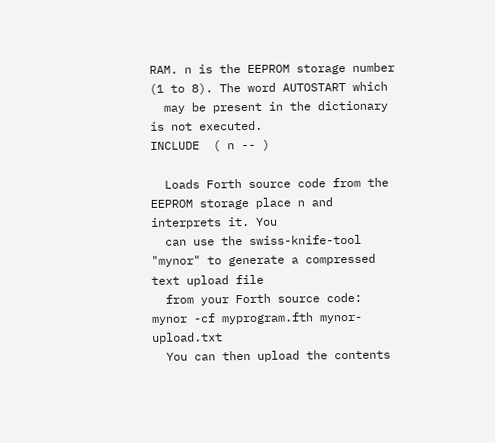RAM. n is the EEPROM storage number (1 to 8). The word AUTOSTART which
  may be present in the dictionary is not executed.
INCLUDE  ( n -- )

  Loads Forth source code from the EEPROM storage place n and interprets it. You
  can use the swiss-knife-tool "mynor" to generate a compressed text upload file
  from your Forth source code:   mynor -cf myprogram.fth mynor-upload.txt
  You can then upload the contents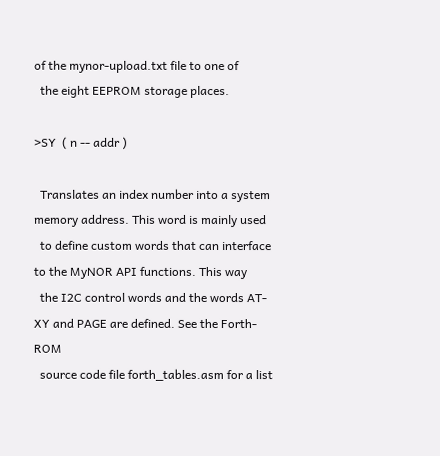of the mynor-upload.txt file to one of
  the eight EEPROM storage places.

>SY  ( n -- addr )

  Translates an index number into a system memory address. This word is mainly used
  to define custom words that can interface to the MyNOR API functions. This way
  the I2C control words and the words AT-XY and PAGE are defined. See the Forth-ROM
  source code file forth_tables.asm for a list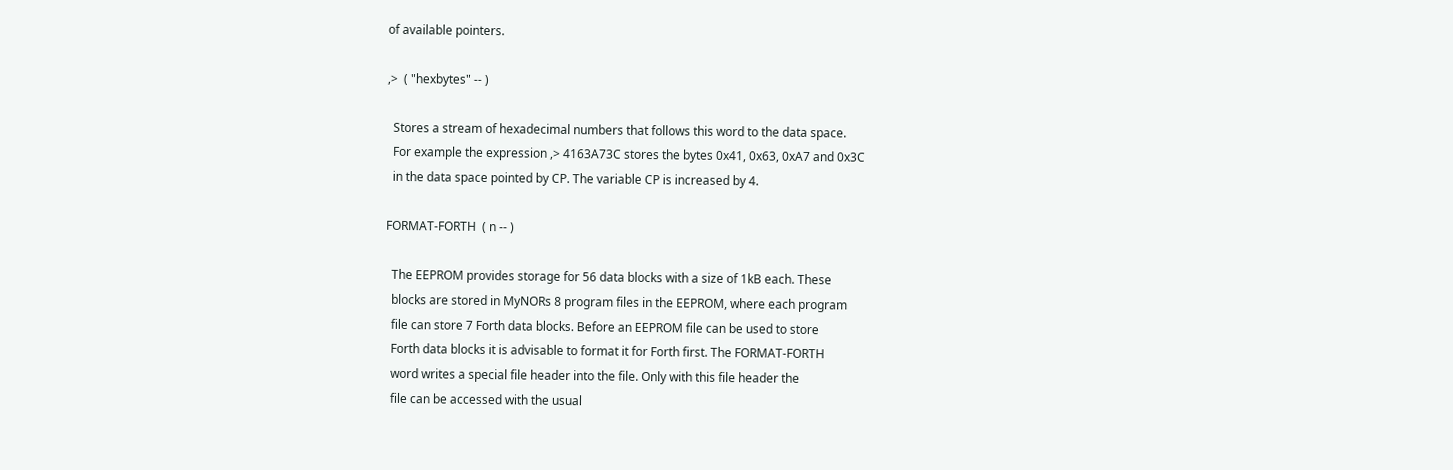of available pointers.

,>  ( "hexbytes" -- )

  Stores a stream of hexadecimal numbers that follows this word to the data space.
  For example the expression ,> 4163A73C stores the bytes 0x41, 0x63, 0xA7 and 0x3C
  in the data space pointed by CP. The variable CP is increased by 4.

FORMAT-FORTH  ( n -- )

  The EEPROM provides storage for 56 data blocks with a size of 1kB each. These
  blocks are stored in MyNORs 8 program files in the EEPROM, where each program
  file can store 7 Forth data blocks. Before an EEPROM file can be used to store
  Forth data blocks it is advisable to format it for Forth first. The FORMAT-FORTH
  word writes a special file header into the file. Only with this file header the
  file can be accessed with the usual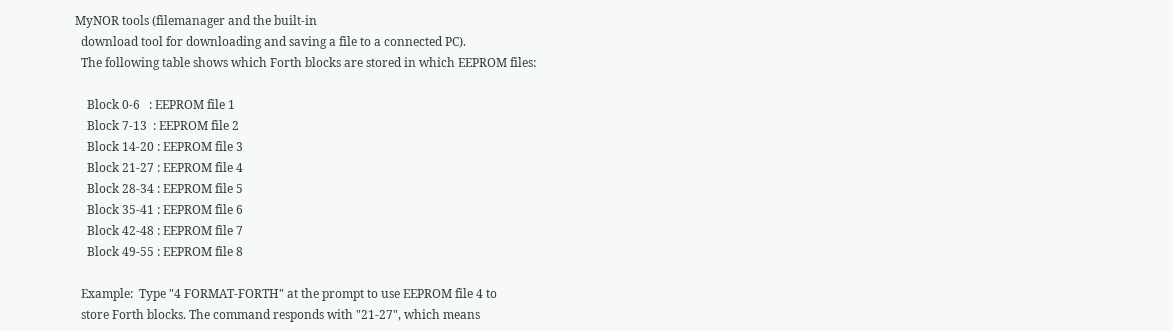MyNOR tools (filemanager and the built-in
  download tool for downloading and saving a file to a connected PC).
  The following table shows which Forth blocks are stored in which EEPROM files:

    Block 0-6   : EEPROM file 1
    Block 7-13  : EEPROM file 2
    Block 14-20 : EEPROM file 3
    Block 21-27 : EEPROM file 4
    Block 28-34 : EEPROM file 5
    Block 35-41 : EEPROM file 6
    Block 42-48 : EEPROM file 7
    Block 49-55 : EEPROM file 8

  Example:  Type "4 FORMAT-FORTH" at the prompt to use EEPROM file 4 to
  store Forth blocks. The command responds with "21-27", which means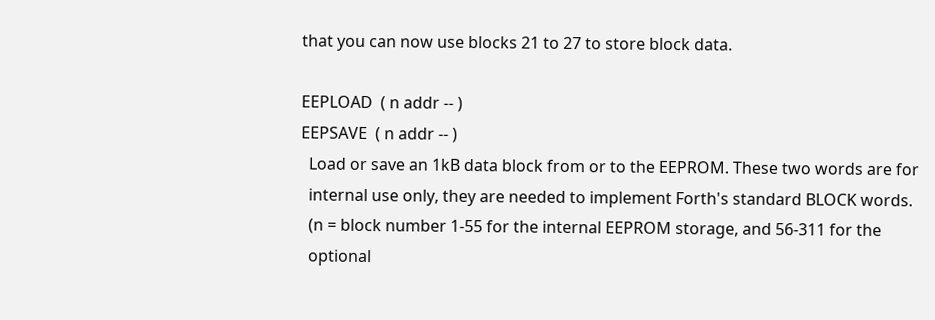that you can now use blocks 21 to 27 to store block data.

EEPLOAD  ( n addr -- )
EEPSAVE  ( n addr -- )
  Load or save an 1kB data block from or to the EEPROM. These two words are for
  internal use only, they are needed to implement Forth's standard BLOCK words.
  (n = block number 1-55 for the internal EEPROM storage, and 56-311 for the
  optional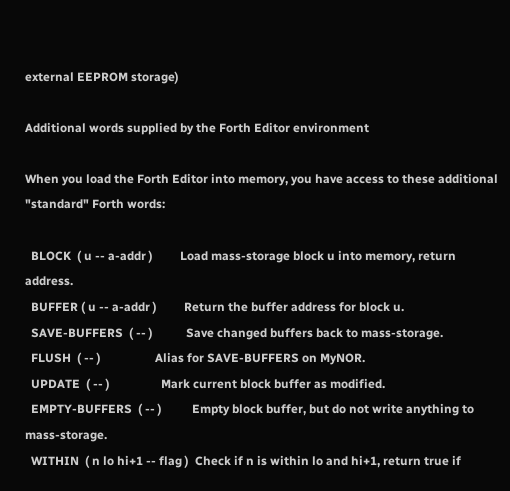external EEPROM storage)

Additional words supplied by the Forth Editor environment

When you load the Forth Editor into memory, you have access to these additional "standard" Forth words:

  BLOCK  ( u -- a-addr )         Load mass-storage block u into memory, return address.
  BUFFER ( u -- a-addr )         Return the buffer address for block u.
  SAVE-BUFFERS  ( -- )           Save changed buffers back to mass-storage.
  FLUSH  ( -- )                  Alias for SAVE-BUFFERS on MyNOR.
  UPDATE  ( -- )                 Mark current block buffer as modified.
  EMPTY-BUFFERS  ( -- )          Empty block buffer, but do not write anything to mass-storage.
  WITHIN  ( n lo hi+1 -- flag )  Check if n is within lo and hi+1, return true if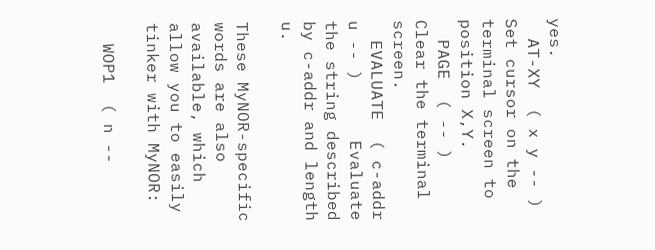yes.
  AT-XY  ( x y -- )              Set cursor on the terminal screen to position X,Y.
  PAGE  ( -- )                   Clear the terminal screen.
  EVALUATE  ( c-addr u -- )      Evaluate the string described by c-addr and length u.

These MyNOR-specific words are also available, which allow you to easily tinker with MyNOR:

  WOP1  ( n --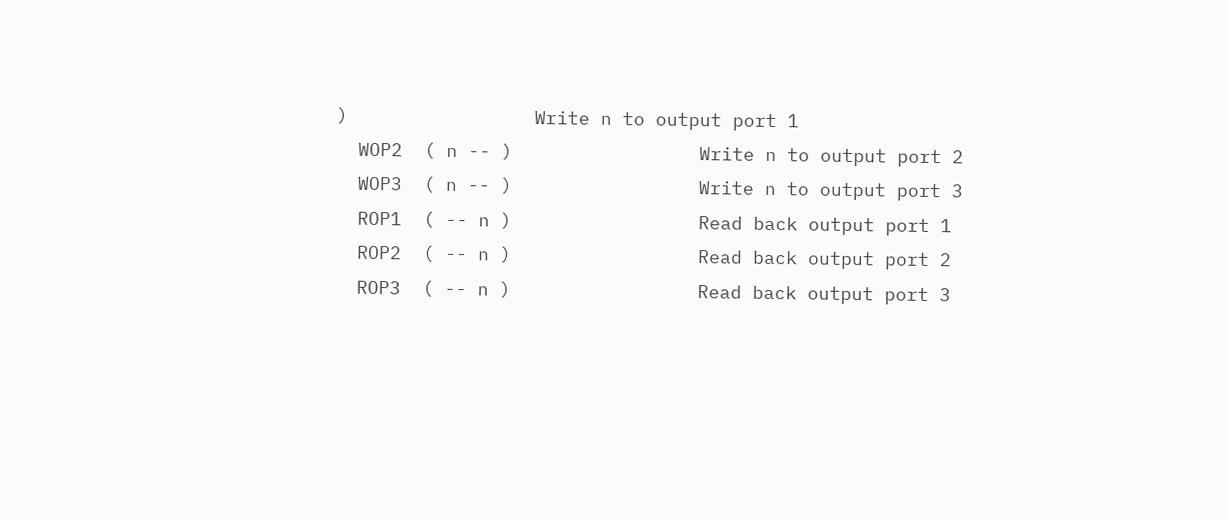)                 Write n to output port 1
  WOP2  ( n -- )                 Write n to output port 2
  WOP3  ( n -- )                 Write n to output port 3
  ROP1  ( -- n )                 Read back output port 1
  ROP2  ( -- n )                 Read back output port 2
  ROP3  ( -- n )                 Read back output port 3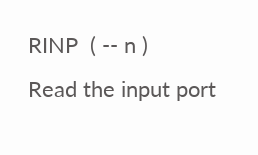RINP  ( -- n )                 Read the input port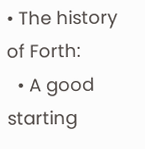• The history of Forth:
  • A good starting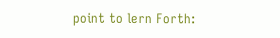point to lern Forth: